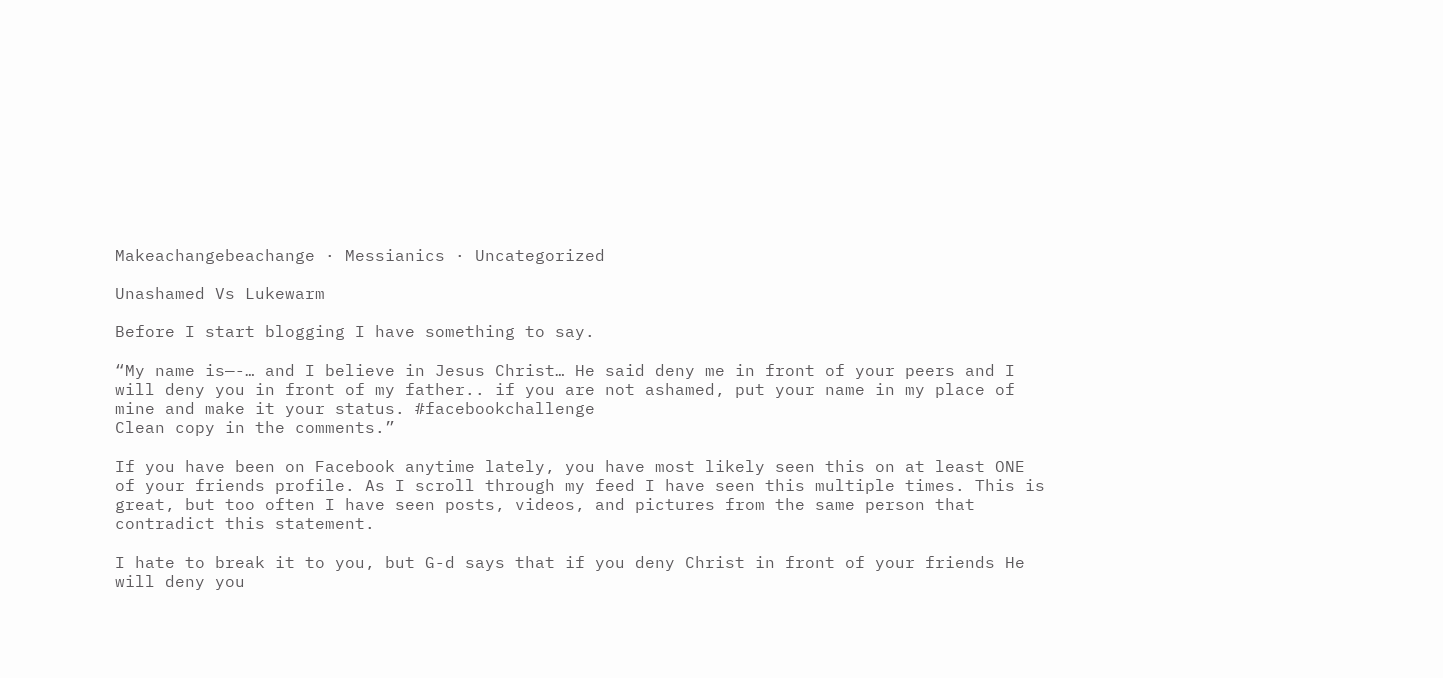Makeachangebeachange · Messianics · Uncategorized

Unashamed Vs Lukewarm

Before I start blogging I have something to say.

“My name is—-… and I believe in Jesus Christ… He said deny me in front of your peers and I will deny you in front of my father.. if you are not ashamed, put your name in my place of mine and make it your status. #facebookchallenge
Clean copy in the comments.”

If you have been on Facebook anytime lately, you have most likely seen this on at least ONE of your friends profile. As I scroll through my feed I have seen this multiple times. This is great, but too often I have seen posts, videos, and pictures from the same person that contradict this statement.

I hate to break it to you, but G-d says that if you deny Christ in front of your friends He will deny you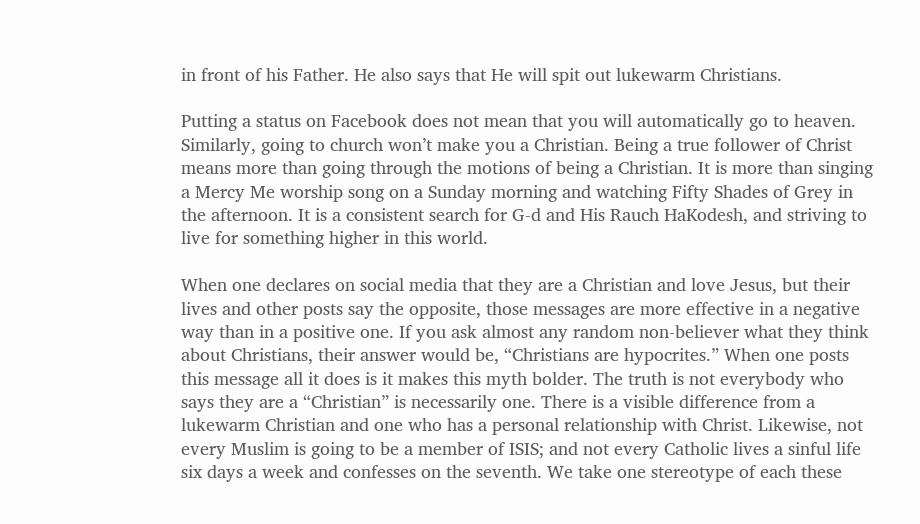in front of his Father. He also says that He will spit out lukewarm Christians.

Putting a status on Facebook does not mean that you will automatically go to heaven. Similarly, going to church won’t make you a Christian. Being a true follower of Christ means more than going through the motions of being a Christian. It is more than singing a Mercy Me worship song on a Sunday morning and watching Fifty Shades of Grey in the afternoon. It is a consistent search for G-d and His Rauch HaKodesh, and striving to live for something higher in this world.

When one declares on social media that they are a Christian and love Jesus, but their lives and other posts say the opposite, those messages are more effective in a negative way than in a positive one. If you ask almost any random non-believer what they think about Christians, their answer would be, “Christians are hypocrites.” When one posts this message all it does is it makes this myth bolder. The truth is not everybody who says they are a “Christian” is necessarily one. There is a visible difference from a lukewarm Christian and one who has a personal relationship with Christ. Likewise, not every Muslim is going to be a member of ISIS; and not every Catholic lives a sinful life six days a week and confesses on the seventh. We take one stereotype of each these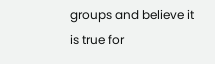groups and believe it is true for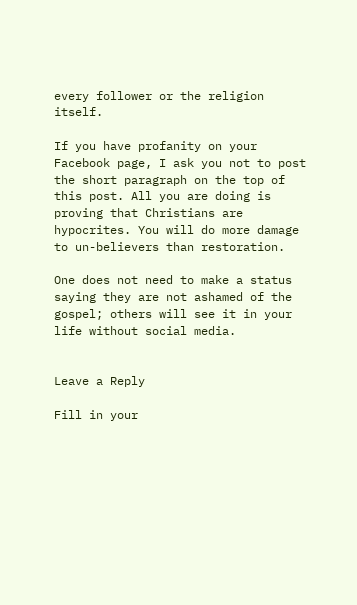every follower or the religion itself.

If you have profanity on your Facebook page, I ask you not to post the short paragraph on the top of this post. All you are doing is proving that Christians are hypocrites. You will do more damage to un-believers than restoration.

One does not need to make a status saying they are not ashamed of the gospel; others will see it in your life without social media.


Leave a Reply

Fill in your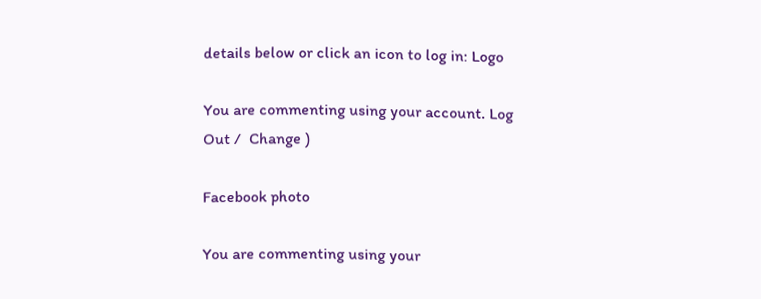details below or click an icon to log in: Logo

You are commenting using your account. Log Out /  Change )

Facebook photo

You are commenting using your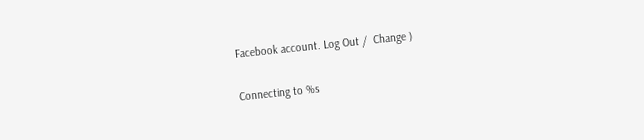Facebook account. Log Out /  Change )

Connecting to %s